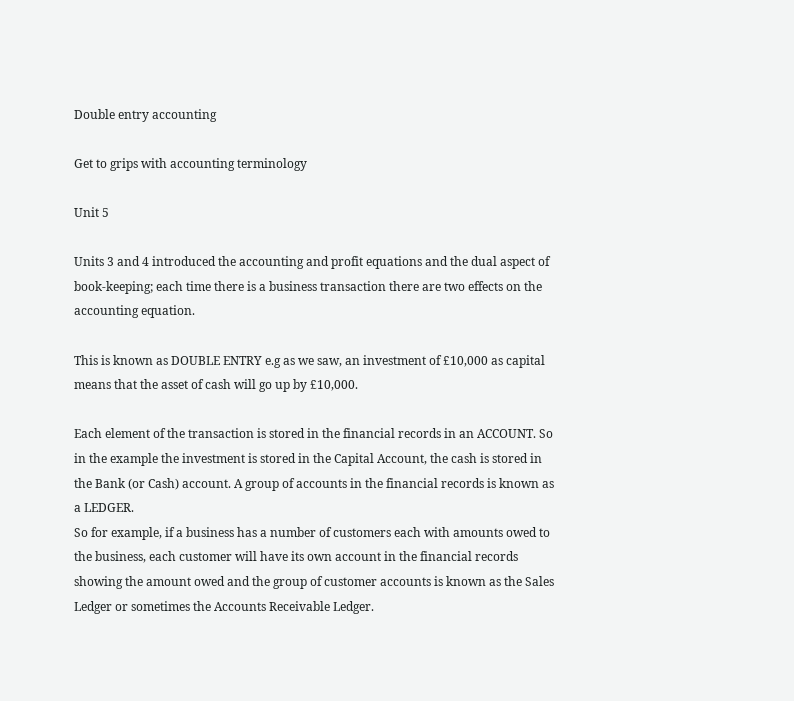Double entry accounting

Get to grips with accounting terminology

Unit 5

Units 3 and 4 introduced the accounting and profit equations and the dual aspect of book-keeping; each time there is a business transaction there are two effects on the accounting equation.

This is known as DOUBLE ENTRY e.g as we saw, an investment of £10,000 as capital means that the asset of cash will go up by £10,000.

Each element of the transaction is stored in the financial records in an ACCOUNT. So in the example the investment is stored in the Capital Account, the cash is stored in the Bank (or Cash) account. A group of accounts in the financial records is known as a LEDGER.
So for example, if a business has a number of customers each with amounts owed to the business, each customer will have its own account in the financial records showing the amount owed and the group of customer accounts is known as the Sales Ledger or sometimes the Accounts Receivable Ledger.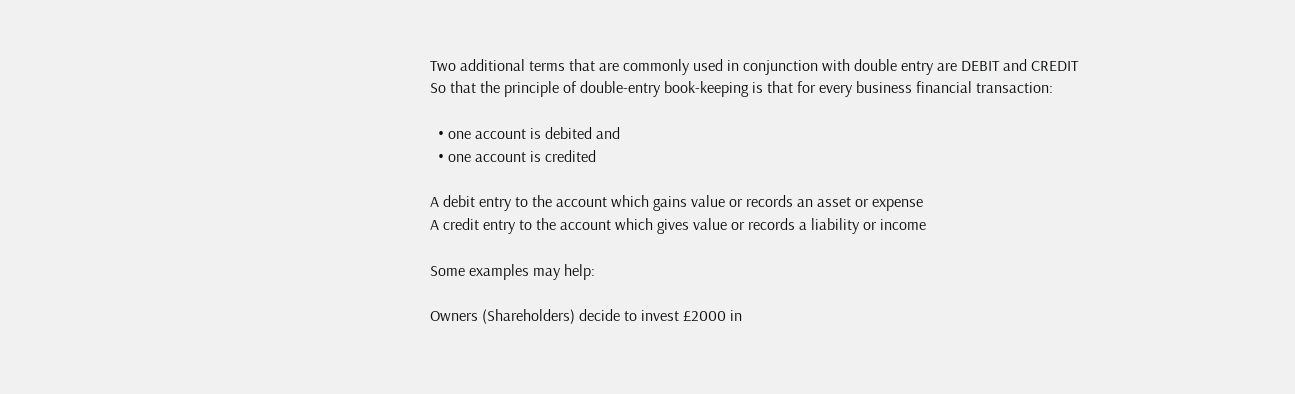Two additional terms that are commonly used in conjunction with double entry are DEBIT and CREDIT
So that the principle of double-entry book-keeping is that for every business financial transaction:

  • one account is debited and
  • one account is credited

A debit entry to the account which gains value or records an asset or expense
A credit entry to the account which gives value or records a liability or income

Some examples may help:

Owners (Shareholders) decide to invest £2000 in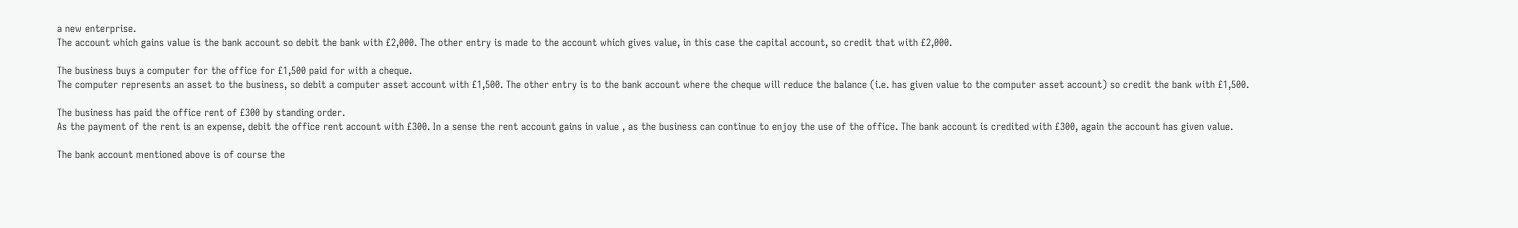a new enterprise.
The account which gains value is the bank account so debit the bank with £2,000. The other entry is made to the account which gives value, in this case the capital account, so credit that with £2,000.

The business buys a computer for the office for £1,500 paid for with a cheque.
The computer represents an asset to the business, so debit a computer asset account with £1,500. The other entry is to the bank account where the cheque will reduce the balance (i.e. has given value to the computer asset account) so credit the bank with £1,500.

The business has paid the office rent of £300 by standing order.
As the payment of the rent is an expense, debit the office rent account with £300. In a sense the rent account gains in value , as the business can continue to enjoy the use of the office. The bank account is credited with £300, again the account has given value.

The bank account mentioned above is of course the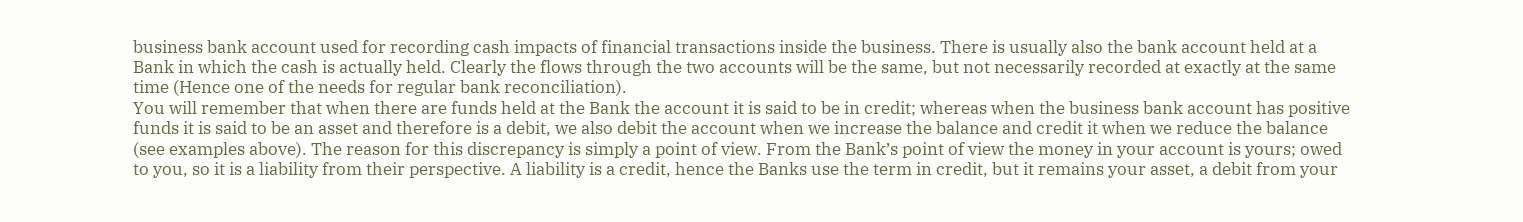business bank account used for recording cash impacts of financial transactions inside the business. There is usually also the bank account held at a Bank in which the cash is actually held. Clearly the flows through the two accounts will be the same, but not necessarily recorded at exactly at the same time (Hence one of the needs for regular bank reconciliation).
You will remember that when there are funds held at the Bank the account it is said to be in credit; whereas when the business bank account has positive funds it is said to be an asset and therefore is a debit, we also debit the account when we increase the balance and credit it when we reduce the balance (see examples above). The reason for this discrepancy is simply a point of view. From the Bank’s point of view the money in your account is yours; owed to you, so it is a liability from their perspective. A liability is a credit, hence the Banks use the term in credit, but it remains your asset, a debit from your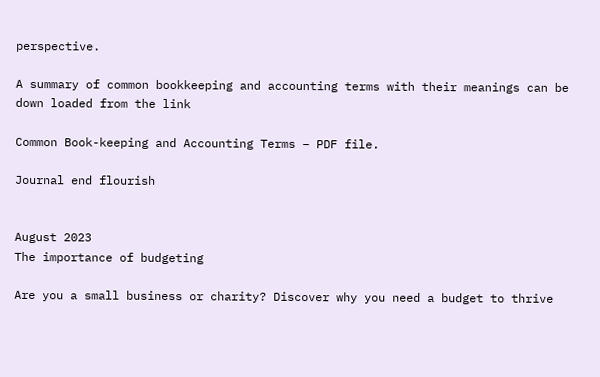perspective.

A summary of common bookkeeping and accounting terms with their meanings can be down loaded from the link

Common Book-keeping and Accounting Terms – PDF file.

Journal end flourish


August 2023
The importance of budgeting

Are you a small business or charity? Discover why you need a budget to thrive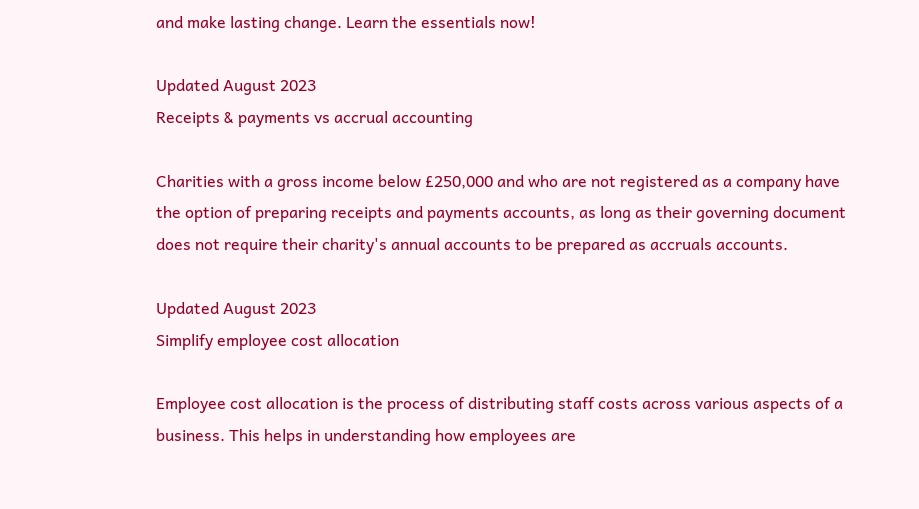and make lasting change. Learn the essentials now!

Updated August 2023
Receipts & payments vs accrual accounting

Charities with a gross income below £250,000 and who are not registered as a company have the option of preparing receipts and payments accounts, as long as their governing document does not require their charity's annual accounts to be prepared as accruals accounts.

Updated August 2023
Simplify employee cost allocation

Employee cost allocation is the process of distributing staff costs across various aspects of a business. This helps in understanding how employees are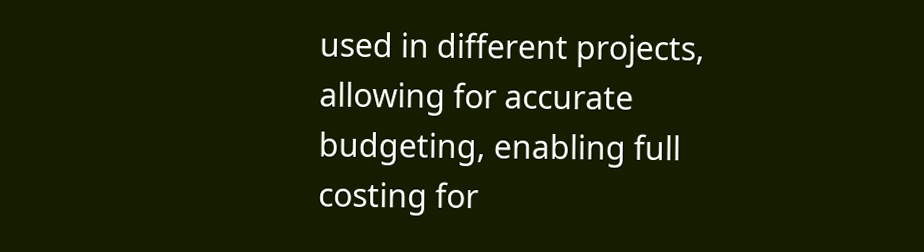used in different projects, allowing for accurate budgeting, enabling full costing for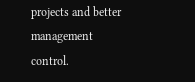projects and better management control.